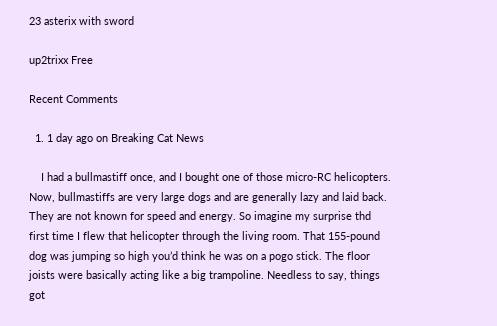23 asterix with sword

up2trixx Free

Recent Comments

  1. 1 day ago on Breaking Cat News

    I had a bullmastiff once, and I bought one of those micro-RC helicopters. Now, bullmastiffs are very large dogs and are generally lazy and laid back. They are not known for speed and energy. So imagine my surprise thd first time I flew that helicopter through the living room. That 155-pound dog was jumping so high you’d think he was on a pogo stick. The floor joists were basically acting like a big trampoline. Needless to say, things got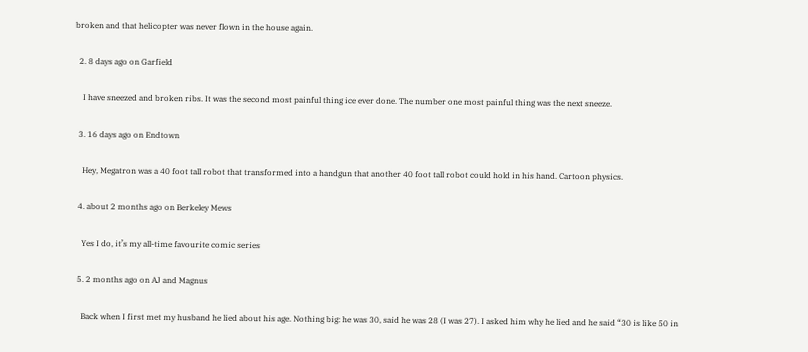broken and that helicopter was never flown in the house again.

  2. 8 days ago on Garfield

    I have sneezed and broken ribs. It was the second most painful thing ice ever done. The number one most painful thing was the next sneeze.

  3. 16 days ago on Endtown

    Hey, Megatron was a 40 foot tall robot that transformed into a handgun that another 40 foot tall robot could hold in his hand. Cartoon physics.

  4. about 2 months ago on Berkeley Mews

    Yes I do, it’s my all-time favourite comic series

  5. 2 months ago on AJ and Magnus

    Back when I first met my husband he lied about his age. Nothing big: he was 30, said he was 28 (I was 27). I asked him why he lied and he said “30 is like 50 in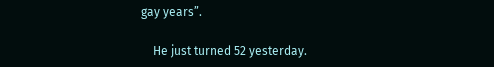gay years”.

    He just turned 52 yesterday.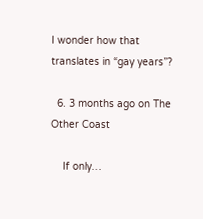I wonder how that translates in “gay years”?

  6. 3 months ago on The Other Coast

    If only…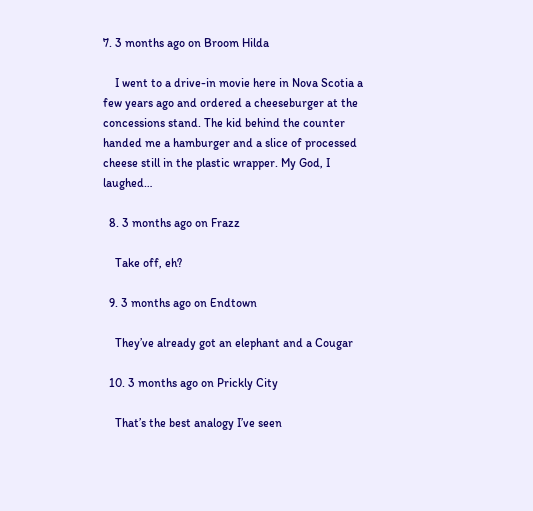7. 3 months ago on Broom Hilda

    I went to a drive-in movie here in Nova Scotia a few years ago and ordered a cheeseburger at the concessions stand. The kid behind the counter handed me a hamburger and a slice of processed cheese still in the plastic wrapper. My God, I laughed…

  8. 3 months ago on Frazz

    Take off, eh?

  9. 3 months ago on Endtown

    They’ve already got an elephant and a Cougar

  10. 3 months ago on Prickly City

    That’s the best analogy I’ve seen